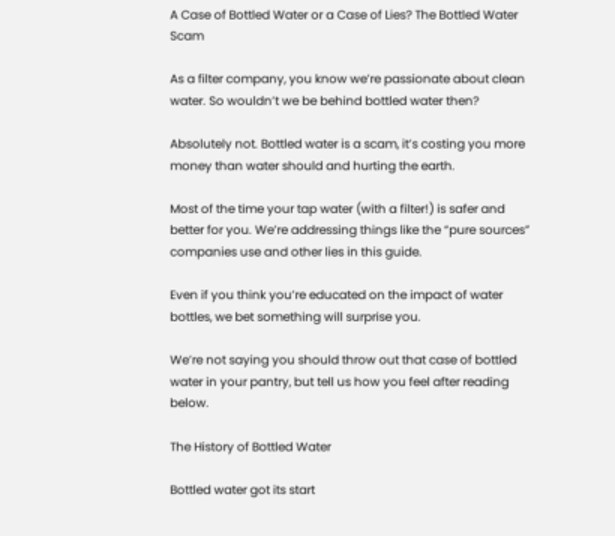A Case of Bottled Water or a Case of Lies? The Bottled Water Scam

As a filter company, you know we’re passionate about clean water. So wouldn’t we be behind bottled water then?

Absolutely not. Bottled water is a scam, it’s costing you more money than water should and hurting the earth.

Most of the time your tap water (with a filter!) is safer and better for you. We’re addressing things like the “pure sources” companies use and other lies in this guide.

Even if you think you’re educated on the impact of water bottles, we bet something will surprise you.

We’re not saying you should throw out that case of bottled water in your pantry, but tell us how you feel after reading below.

The History of Bottled Water

Bottled water got its start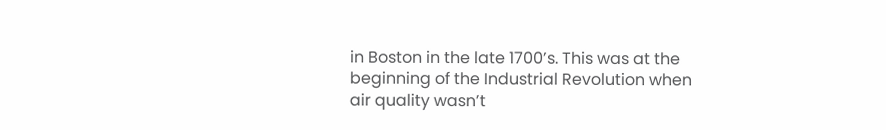in Boston in the late 1700’s. This was at the beginning of the Industrial Revolution when air quality wasn’t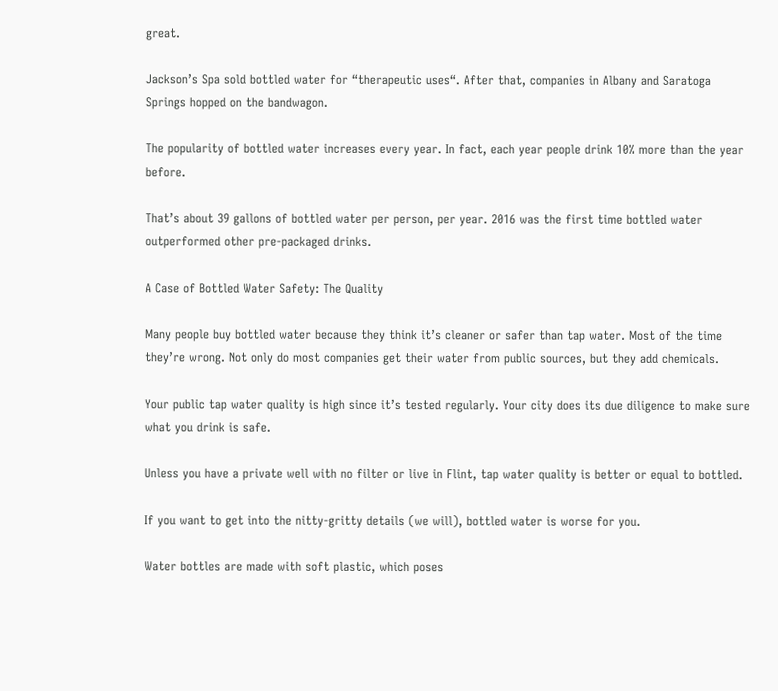great.

Jackson’s Spa sold bottled water for “therapeutic uses“. After that, companies in Albany and Saratoga Springs hopped on the bandwagon.

The popularity of bottled water increases every year. In fact, each year people drink 10% more than the year before.

That’s about 39 gallons of bottled water per person, per year. 2016 was the first time bottled water outperformed other pre-packaged drinks.

A Case of Bottled Water Safety: The Quality

Many people buy bottled water because they think it’s cleaner or safer than tap water. Most of the time they’re wrong. Not only do most companies get their water from public sources, but they add chemicals.

Your public tap water quality is high since it’s tested regularly. Your city does its due diligence to make sure what you drink is safe.

Unless you have a private well with no filter or live in Flint, tap water quality is better or equal to bottled.

If you want to get into the nitty-gritty details (we will), bottled water is worse for you.

Water bottles are made with soft plastic, which poses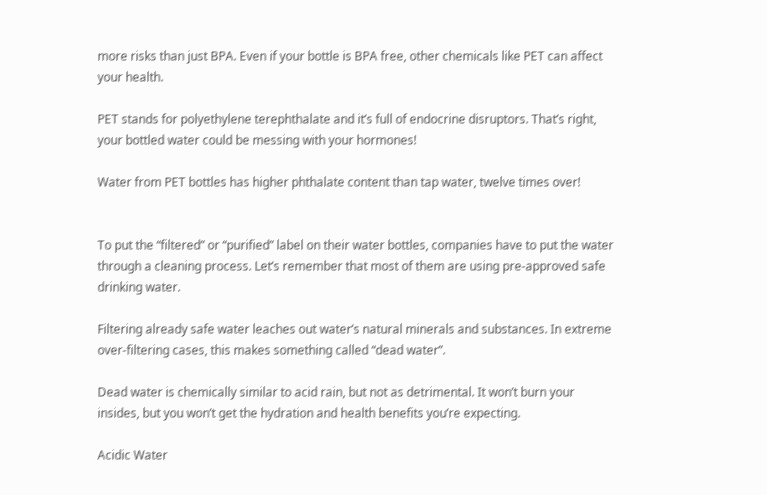more risks than just BPA. Even if your bottle is BPA free, other chemicals like PET can affect your health.

PET stands for polyethylene terephthalate and it’s full of endocrine disruptors. That’s right, your bottled water could be messing with your hormones!

Water from PET bottles has higher phthalate content than tap water, twelve times over!


To put the “filtered” or “purified” label on their water bottles, companies have to put the water through a cleaning process. Let’s remember that most of them are using pre-approved safe drinking water.

Filtering already safe water leaches out water’s natural minerals and substances. In extreme over-filtering cases, this makes something called “dead water”.

Dead water is chemically similar to acid rain, but not as detrimental. It won’t burn your insides, but you won’t get the hydration and health benefits you’re expecting.

Acidic Water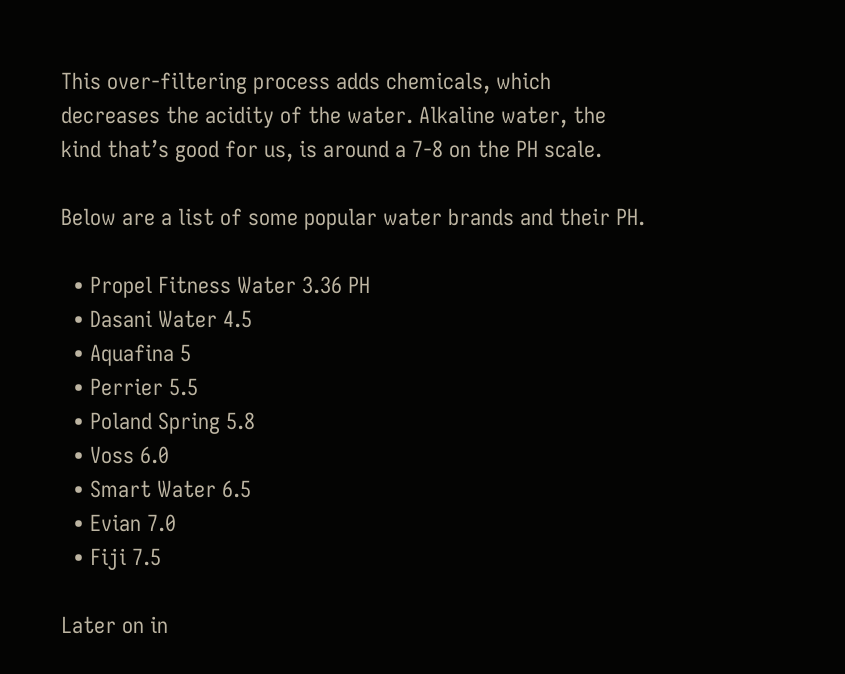This over-filtering process adds chemicals, which decreases the acidity of the water. Alkaline water, the kind that’s good for us, is around a 7-8 on the PH scale.

Below are a list of some popular water brands and their PH.

  • Propel Fitness Water 3.36 PH
  • Dasani Water 4.5
  • Aquafina 5
  • Perrier 5.5
  • Poland Spring 5.8
  • Voss 6.0
  • Smart Water 6.5
  • Evian 7.0
  • Fiji 7.5

Later on in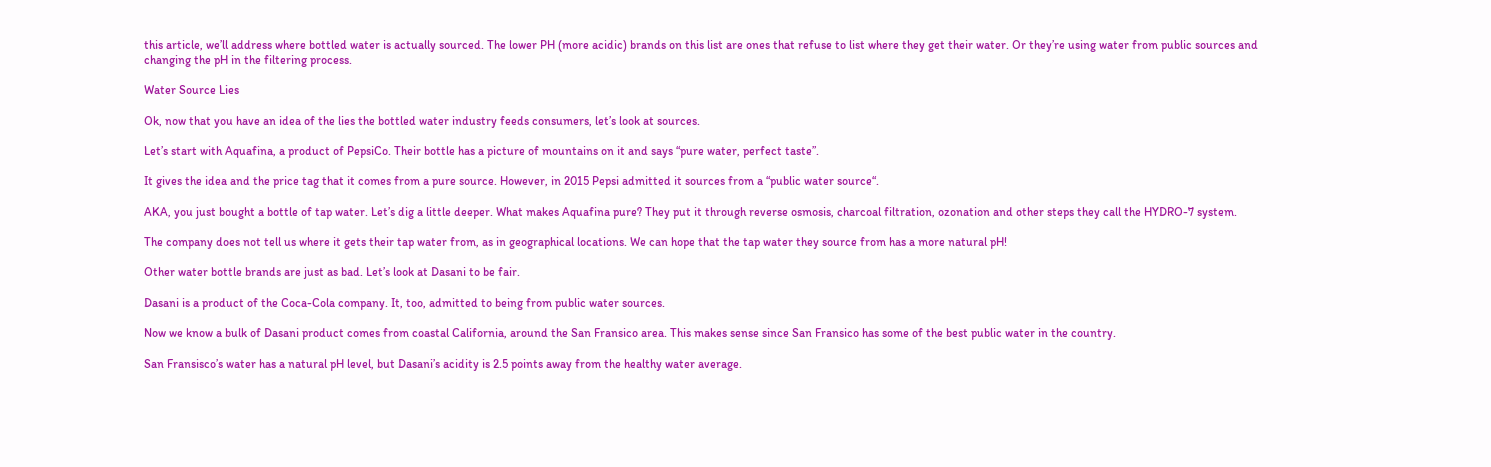this article, we’ll address where bottled water is actually sourced. The lower PH (more acidic) brands on this list are ones that refuse to list where they get their water. Or they’re using water from public sources and changing the pH in the filtering process.

Water Source Lies

Ok, now that you have an idea of the lies the bottled water industry feeds consumers, let’s look at sources.

Let’s start with Aquafina, a product of PepsiCo. Their bottle has a picture of mountains on it and says “pure water, perfect taste”.

It gives the idea and the price tag that it comes from a pure source. However, in 2015 Pepsi admitted it sources from a “public water source“.

AKA, you just bought a bottle of tap water. Let’s dig a little deeper. What makes Aquafina pure? They put it through reverse osmosis, charcoal filtration, ozonation and other steps they call the HYDRO-7 system.

The company does not tell us where it gets their tap water from, as in geographical locations. We can hope that the tap water they source from has a more natural pH!

Other water bottle brands are just as bad. Let’s look at Dasani to be fair.

Dasani is a product of the Coca-Cola company. It, too, admitted to being from public water sources.

Now we know a bulk of Dasani product comes from coastal California, around the San Fransico area. This makes sense since San Fransico has some of the best public water in the country.

San Fransisco’s water has a natural pH level, but Dasani’s acidity is 2.5 points away from the healthy water average.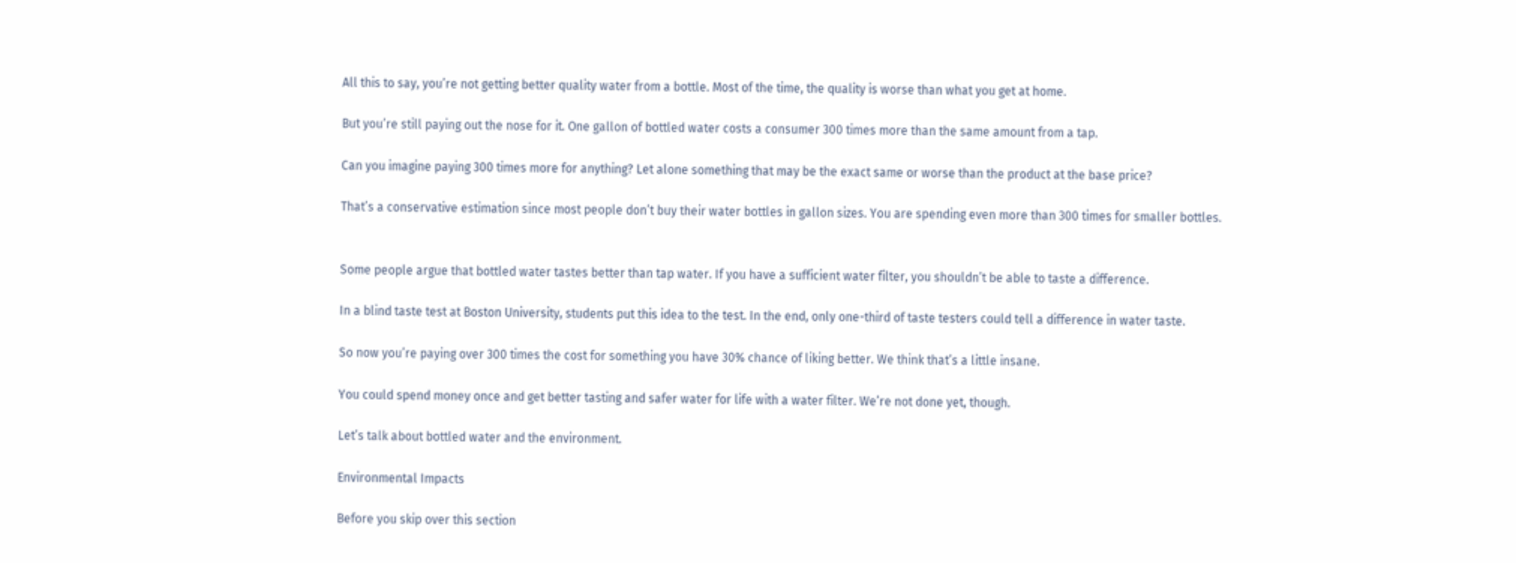All this to say, you’re not getting better quality water from a bottle. Most of the time, the quality is worse than what you get at home.

But you’re still paying out the nose for it. One gallon of bottled water costs a consumer 300 times more than the same amount from a tap.

Can you imagine paying 300 times more for anything? Let alone something that may be the exact same or worse than the product at the base price?

That’s a conservative estimation since most people don’t buy their water bottles in gallon sizes. You are spending even more than 300 times for smaller bottles.


Some people argue that bottled water tastes better than tap water. If you have a sufficient water filter, you shouldn’t be able to taste a difference.

In a blind taste test at Boston University, students put this idea to the test. In the end, only one-third of taste testers could tell a difference in water taste.

So now you’re paying over 300 times the cost for something you have 30% chance of liking better. We think that’s a little insane.

You could spend money once and get better tasting and safer water for life with a water filter. We’re not done yet, though.

Let’s talk about bottled water and the environment.

Environmental Impacts

Before you skip over this section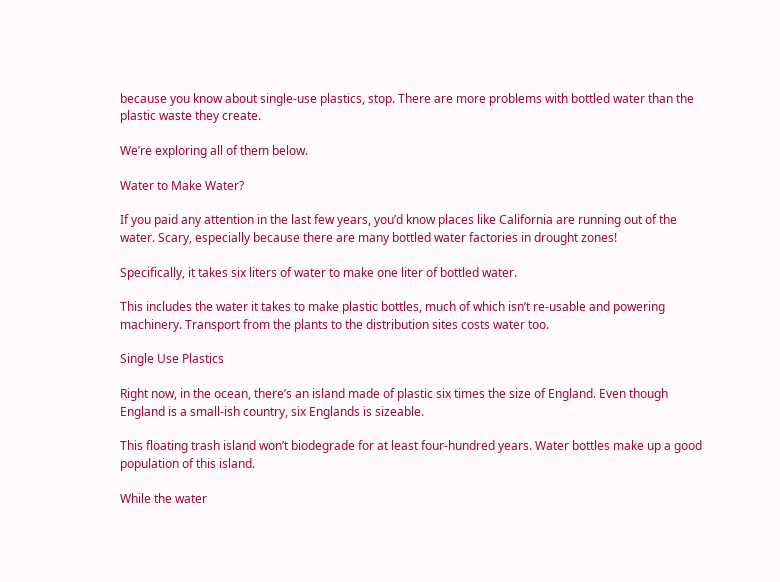because you know about single-use plastics, stop. There are more problems with bottled water than the plastic waste they create.

We’re exploring all of them below.

Water to Make Water?

If you paid any attention in the last few years, you’d know places like California are running out of the water. Scary, especially because there are many bottled water factories in drought zones!

Specifically, it takes six liters of water to make one liter of bottled water.

This includes the water it takes to make plastic bottles, much of which isn’t re-usable and powering machinery. Transport from the plants to the distribution sites costs water too.

Single Use Plastics

Right now, in the ocean, there’s an island made of plastic six times the size of England. Even though England is a small-ish country, six Englands is sizeable.

This floating trash island won’t biodegrade for at least four-hundred years. Water bottles make up a good population of this island.

While the water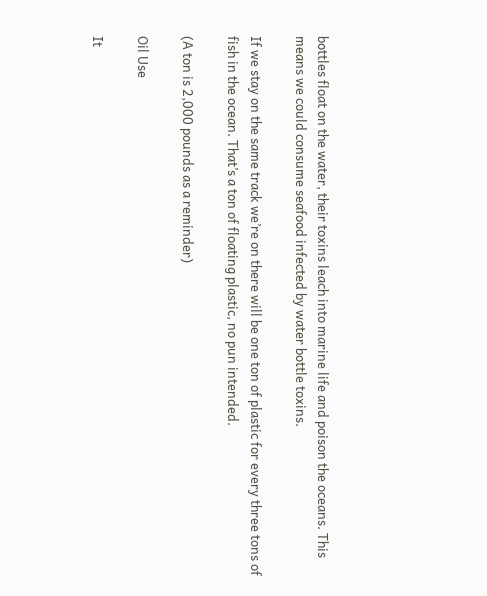bottles float on the water, their toxins leach into marine life and poison the oceans. This means we could consume seafood infected by water bottle toxins.

If we stay on the same track we’re on there will be one ton of plastic for every three tons of fish in the ocean. That’s a ton of floating plastic, no pun intended.

(A ton is 2,000 pounds as a reminder)

Oil Use

It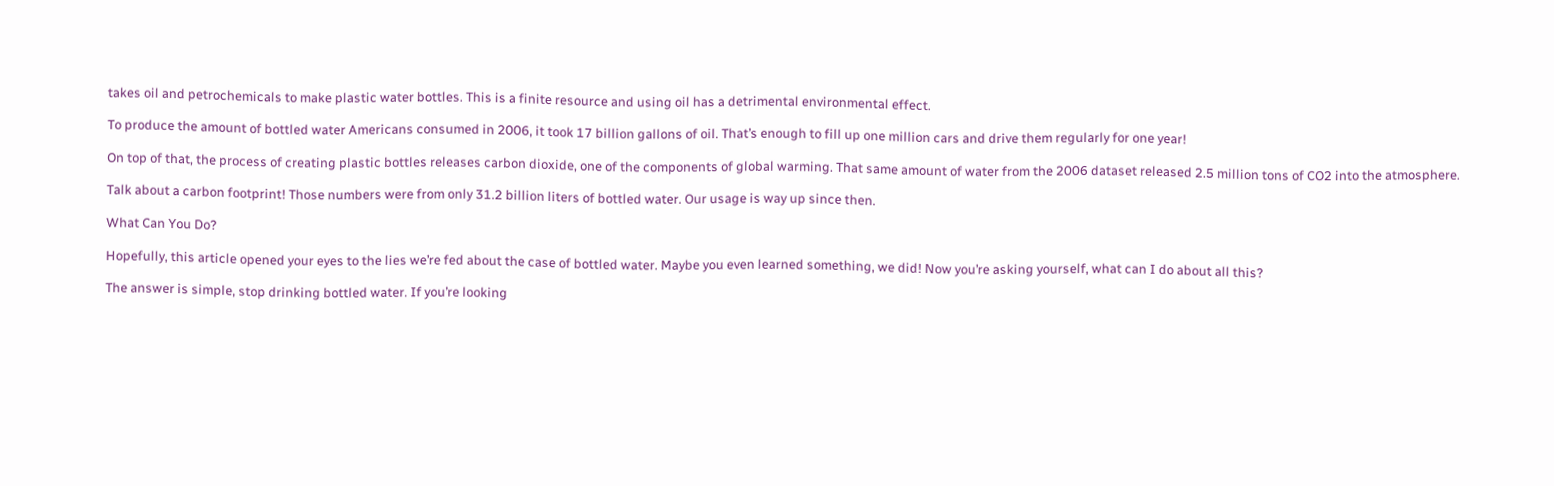takes oil and petrochemicals to make plastic water bottles. This is a finite resource and using oil has a detrimental environmental effect.

To produce the amount of bottled water Americans consumed in 2006, it took 17 billion gallons of oil. That’s enough to fill up one million cars and drive them regularly for one year!

On top of that, the process of creating plastic bottles releases carbon dioxide, one of the components of global warming. That same amount of water from the 2006 dataset released 2.5 million tons of CO2 into the atmosphere.

Talk about a carbon footprint! Those numbers were from only 31.2 billion liters of bottled water. Our usage is way up since then.

What Can You Do?

Hopefully, this article opened your eyes to the lies we’re fed about the case of bottled water. Maybe you even learned something, we did! Now you’re asking yourself, what can I do about all this?

The answer is simple, stop drinking bottled water. If you’re looking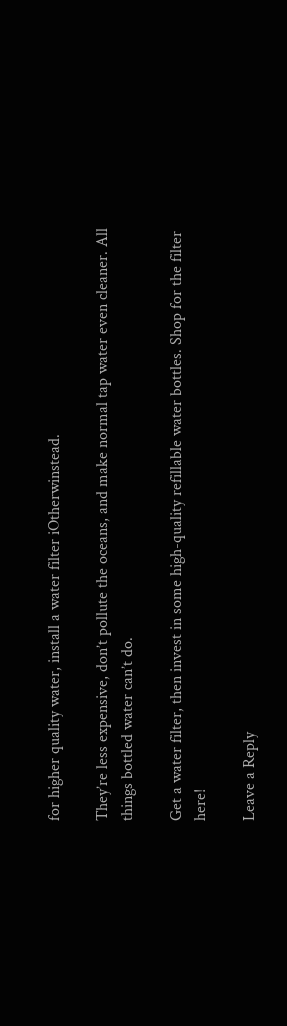for higher quality water, install a water filter iOtherwinstead.

They’re less expensive, don’t pollute the oceans, and make normal tap water even cleaner. All things bottled water can’t do.

Get a water filter, then invest in some high-quality refillable water bottles. Shop for the filter here!

Leave a Reply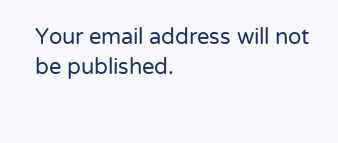Your email address will not be published.